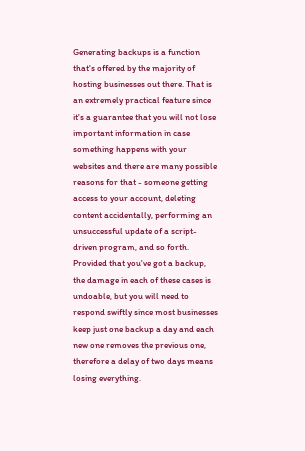Generating backups is a function that's offered by the majority of hosting businesses out there. That is an extremely practical feature since it's a guarantee that you will not lose important information in case something happens with your websites and there are many possible reasons for that - someone getting access to your account, deleting content accidentally, performing an unsuccessful update of a script-driven program, and so forth. Provided that you've got a backup, the damage in each of these cases is undoable, but you will need to respond swiftly since most businesses keep just one backup a day and each new one removes the previous one, therefore a delay of two days means losing everything.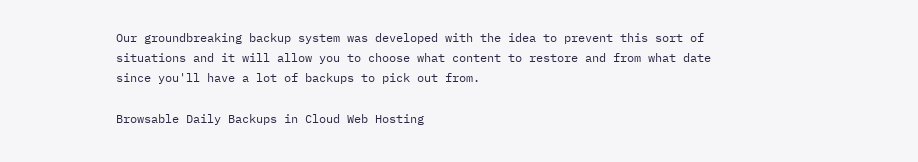Our groundbreaking backup system was developed with the idea to prevent this sort of situations and it will allow you to choose what content to restore and from what date since you'll have a lot of backups to pick out from.

Browsable Daily Backups in Cloud Web Hosting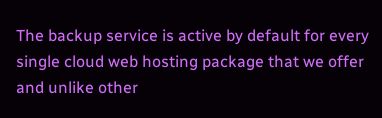The backup service is active by default for every single cloud web hosting package that we offer and unlike other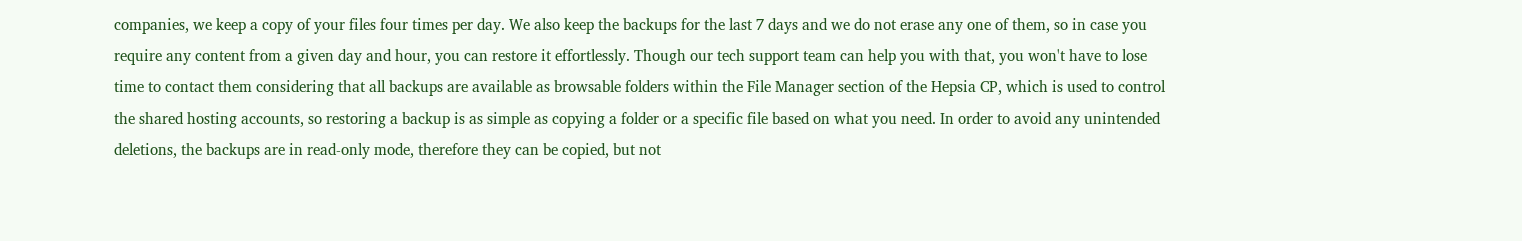companies, we keep a copy of your files four times per day. We also keep the backups for the last 7 days and we do not erase any one of them, so in case you require any content from a given day and hour, you can restore it effortlessly. Though our tech support team can help you with that, you won't have to lose time to contact them considering that all backups are available as browsable folders within the File Manager section of the Hepsia CP, which is used to control the shared hosting accounts, so restoring a backup is as simple as copying a folder or a specific file based on what you need. In order to avoid any unintended deletions, the backups are in read-only mode, therefore they can be copied, but not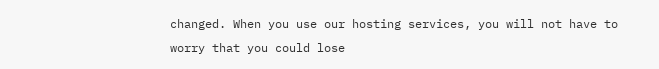changed. When you use our hosting services, you will not have to worry that you could lose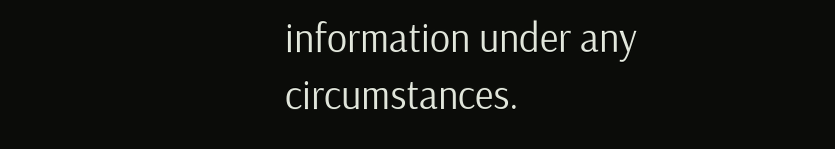information under any circumstances.